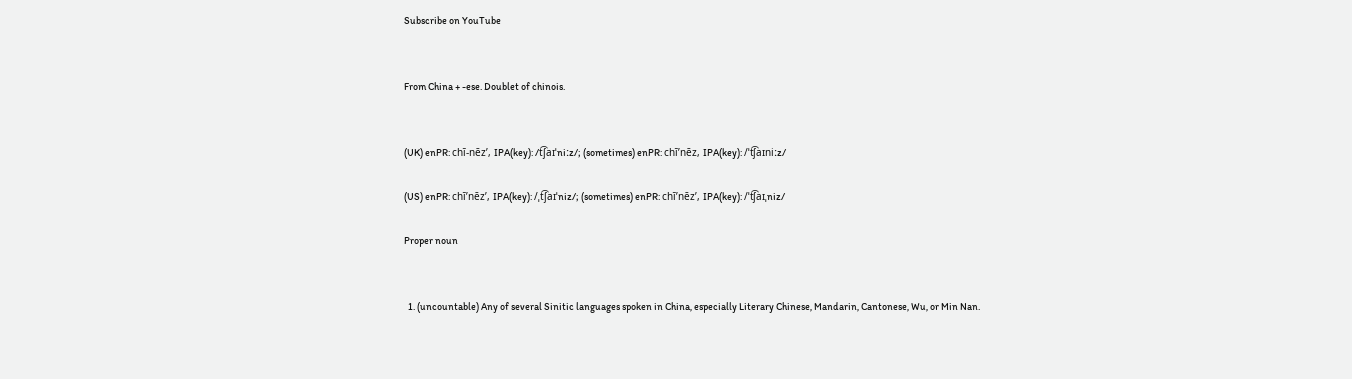Subscribe on YouTube


From China + -ese. Doublet of chinois.


(UK) enPR: chī-nēzʹ, IPA(key): /t͡ʃaɪˈniːz/; (sometimes) enPR: chīʹnēz, IPA(key): /ˈt͡ʃaɪniːz/

(US) enPR: chī’nēzʹ, IPA(key): /ˌt͡ʃaɪˈniz/; (sometimes) enPR: chīʹnēz’, IPA(key): /ˈt͡ʃaɪˌniz/

Proper noun


  1. (uncountable) Any of several Sinitic languages spoken in China, especially Literary Chinese, Mandarin, Cantonese, Wu, or Min Nan.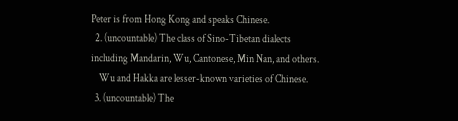Peter is from Hong Kong and speaks Chinese.
  2. (uncountable) The class of Sino-Tibetan dialects including Mandarin, Wu, Cantonese, Min Nan, and others.
    Wu and Hakka are lesser-known varieties of Chinese.
  3. (uncountable) The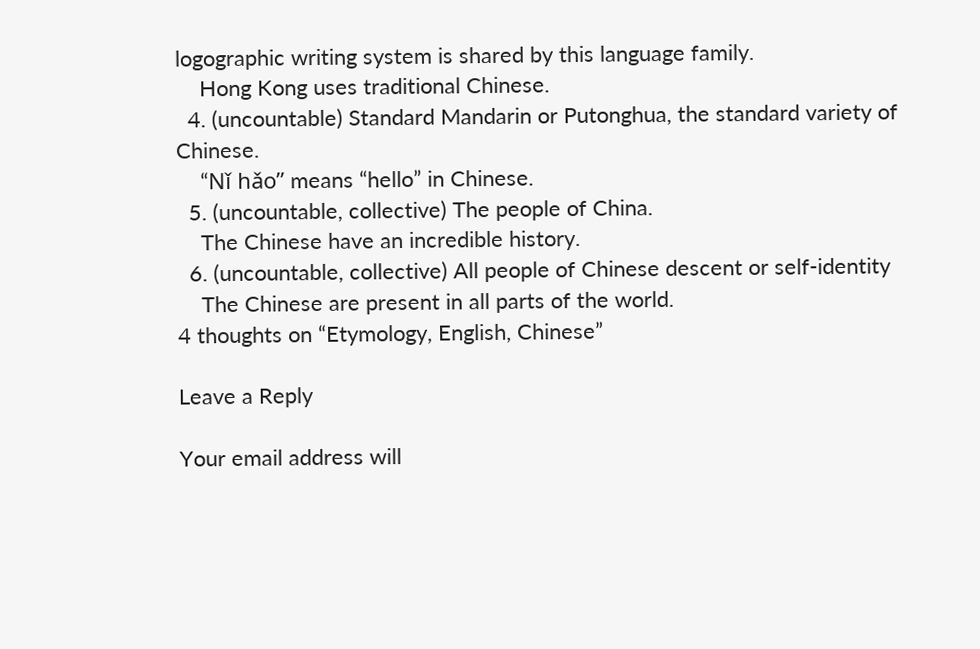logographic writing system is shared by this language family.
    Hong Kong uses traditional Chinese.
  4. (uncountable) Standard Mandarin or Putonghua, the standard variety of Chinese.
    “Nǐ hǎo” means “hello” in Chinese.
  5. (uncountable, collective) The people of China.
    The Chinese have an incredible history.
  6. (uncountable, collective) All people of Chinese descent or self-identity
    The Chinese are present in all parts of the world.
4 thoughts on “Etymology, English, Chinese”

Leave a Reply

Your email address will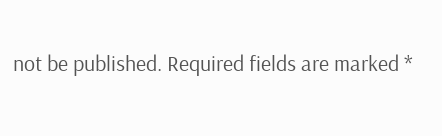not be published. Required fields are marked *